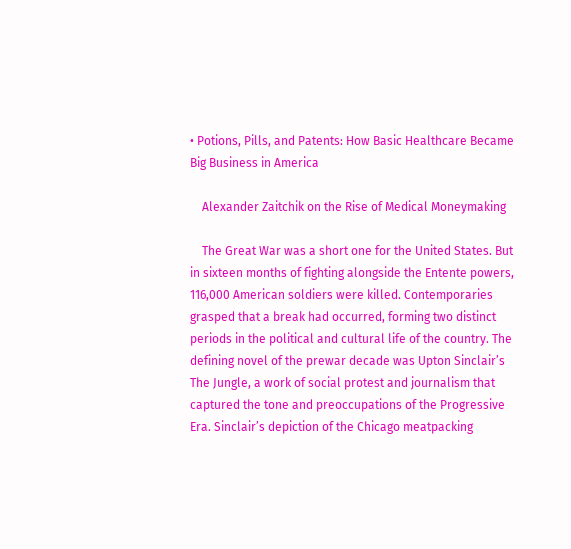• Potions, Pills, and Patents: How Basic Healthcare Became Big Business in America

    Alexander Zaitchik on the Rise of Medical Moneymaking

    The Great War was a short one for the United States. But in sixteen months of fighting alongside the Entente powers, 116,000 American soldiers were killed. Contemporaries grasped that a break had occurred, forming two distinct periods in the political and cultural life of the country. The defining novel of the prewar decade was Upton Sinclair’s The Jungle, a work of social protest and journalism that captured the tone and preoccupations of the Progressive Era. Sinclair’s depiction of the Chicago meatpacking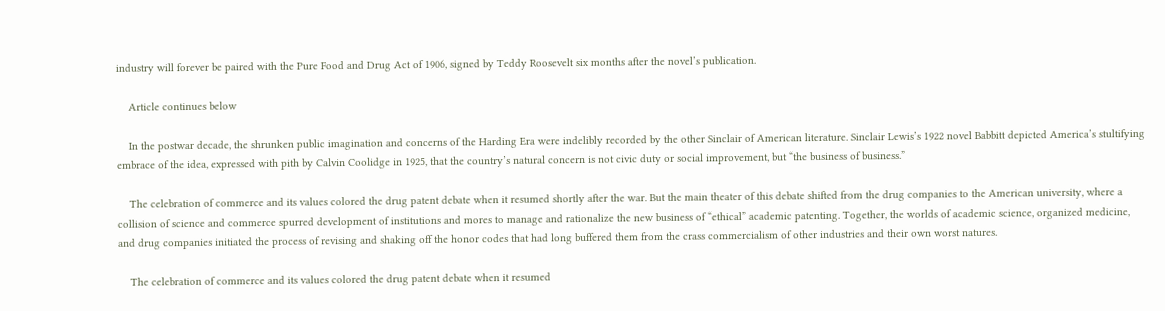industry will forever be paired with the Pure Food and Drug Act of 1906, signed by Teddy Roosevelt six months after the novel’s publication.

    Article continues below

    In the postwar decade, the shrunken public imagination and concerns of the Harding Era were indelibly recorded by the other Sinclair of American literature. Sinclair Lewis’s 1922 novel Babbitt depicted America’s stultifying embrace of the idea, expressed with pith by Calvin Coolidge in 1925, that the country’s natural concern is not civic duty or social improvement, but “the business of business.”

    The celebration of commerce and its values colored the drug patent debate when it resumed shortly after the war. But the main theater of this debate shifted from the drug companies to the American university, where a collision of science and commerce spurred development of institutions and mores to manage and rationalize the new business of “ethical” academic patenting. Together, the worlds of academic science, organized medicine, and drug companies initiated the process of revising and shaking off the honor codes that had long buffered them from the crass commercialism of other industries and their own worst natures.

    The celebration of commerce and its values colored the drug patent debate when it resumed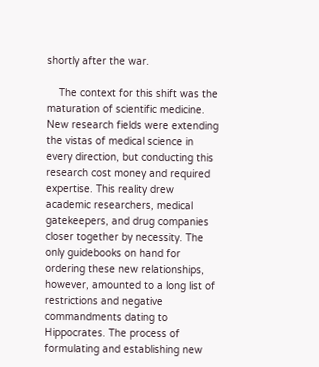shortly after the war.

    The context for this shift was the maturation of scientific medicine. New research fields were extending the vistas of medical science in every direction, but conducting this research cost money and required expertise. This reality drew academic researchers, medical gatekeepers, and drug companies closer together by necessity. The only guidebooks on hand for ordering these new relationships, however, amounted to a long list of restrictions and negative commandments dating to Hippocrates. The process of formulating and establishing new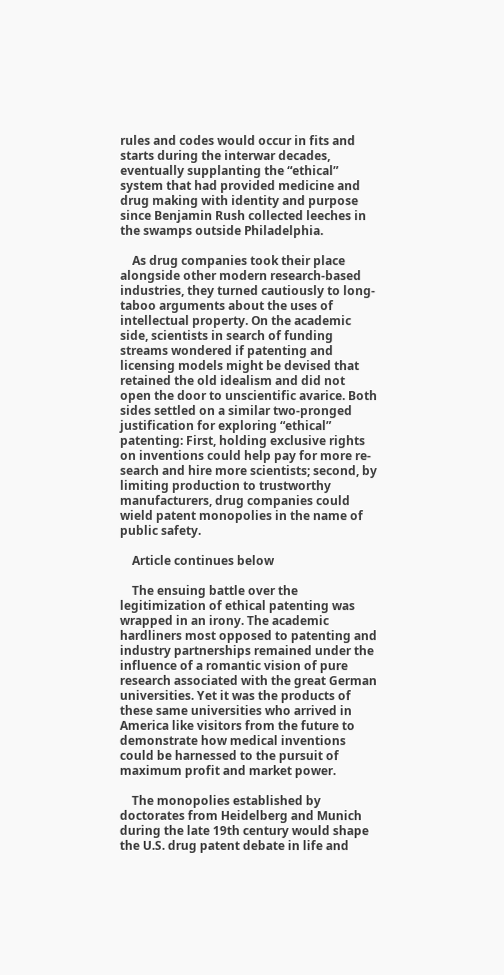rules and codes would occur in fits and starts during the interwar decades, eventually supplanting the “ethical” system that had provided medicine and drug making with identity and purpose since Benjamin Rush collected leeches in the swamps outside Philadelphia.

    As drug companies took their place alongside other modern research-based industries, they turned cautiously to long-taboo arguments about the uses of intellectual property. On the academic side, scientists in search of funding streams wondered if patenting and licensing models might be devised that retained the old idealism and did not open the door to unscientific avarice. Both sides settled on a similar two-pronged justification for exploring “ethical” patenting: First, holding exclusive rights on inventions could help pay for more re-search and hire more scientists; second, by limiting production to trustworthy manufacturers, drug companies could wield patent monopolies in the name of public safety.

    Article continues below

    The ensuing battle over the legitimization of ethical patenting was wrapped in an irony. The academic hardliners most opposed to patenting and industry partnerships remained under the influence of a romantic vision of pure research associated with the great German universities. Yet it was the products of these same universities who arrived in America like visitors from the future to demonstrate how medical inventions could be harnessed to the pursuit of maximum profit and market power.

    The monopolies established by doctorates from Heidelberg and Munich during the late 19th century would shape the U.S. drug patent debate in life and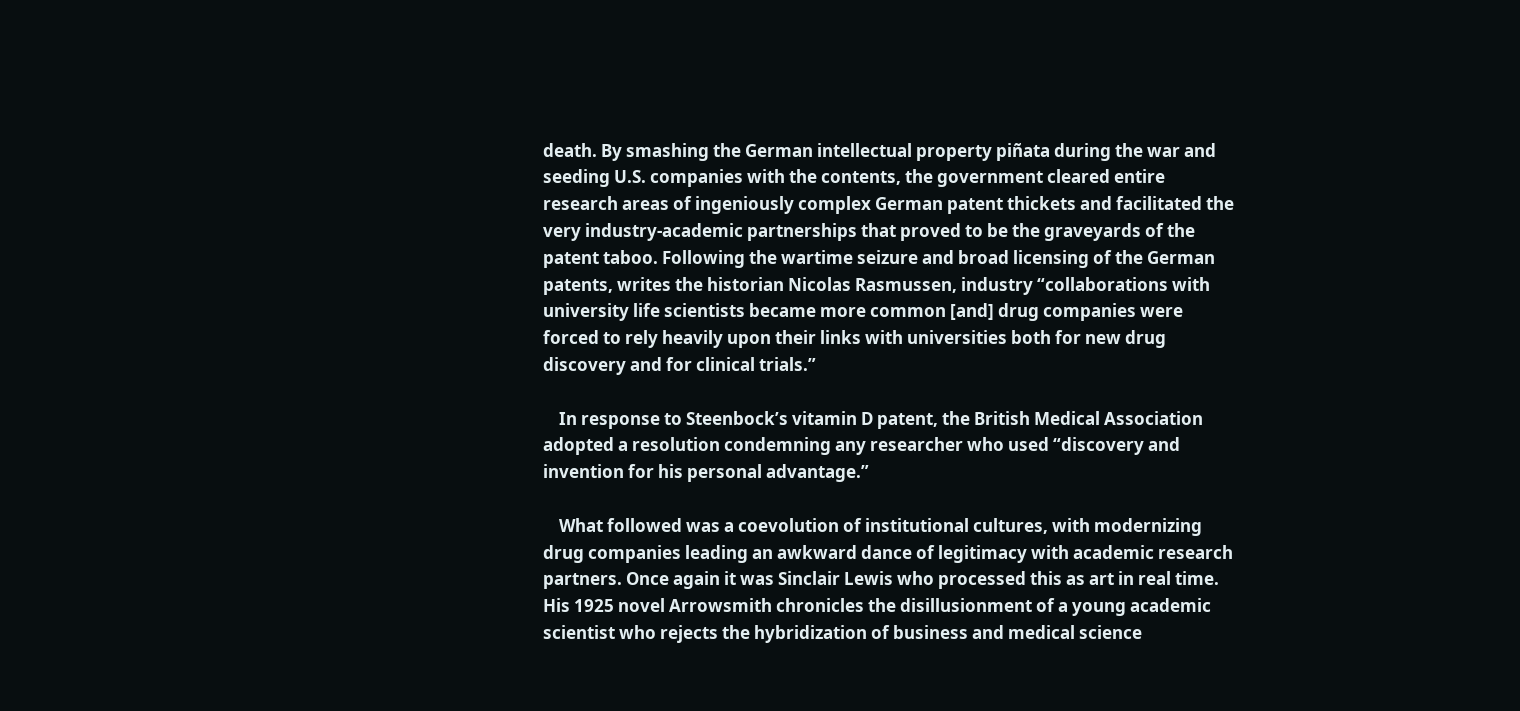death. By smashing the German intellectual property piñata during the war and seeding U.S. companies with the contents, the government cleared entire research areas of ingeniously complex German patent thickets and facilitated the very industry-academic partnerships that proved to be the graveyards of the patent taboo. Following the wartime seizure and broad licensing of the German patents, writes the historian Nicolas Rasmussen, industry “collaborations with university life scientists became more common [and] drug companies were forced to rely heavily upon their links with universities both for new drug discovery and for clinical trials.”

    In response to Steenbock’s vitamin D patent, the British Medical Association adopted a resolution condemning any researcher who used “discovery and invention for his personal advantage.”

    What followed was a coevolution of institutional cultures, with modernizing drug companies leading an awkward dance of legitimacy with academic research partners. Once again it was Sinclair Lewis who processed this as art in real time. His 1925 novel Arrowsmith chronicles the disillusionment of a young academic scientist who rejects the hybridization of business and medical science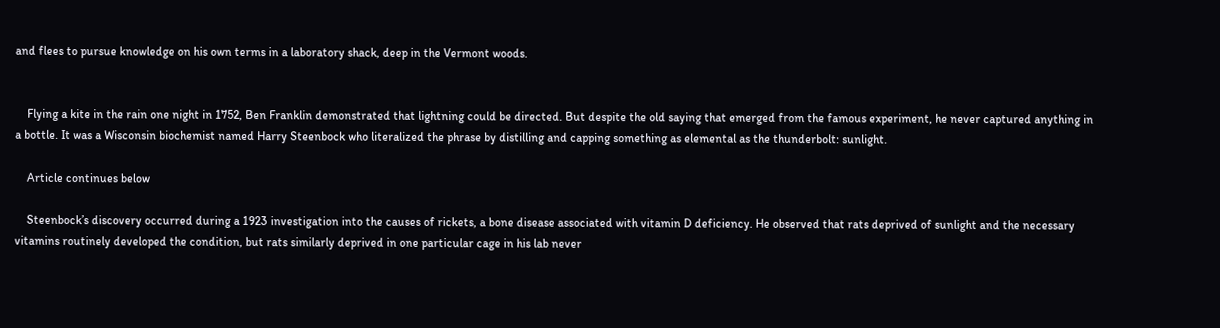and flees to pursue knowledge on his own terms in a laboratory shack, deep in the Vermont woods.


    Flying a kite in the rain one night in 1752, Ben Franklin demonstrated that lightning could be directed. But despite the old saying that emerged from the famous experiment, he never captured anything in a bottle. It was a Wisconsin biochemist named Harry Steenbock who literalized the phrase by distilling and capping something as elemental as the thunderbolt: sunlight.

    Article continues below

    Steenbock’s discovery occurred during a 1923 investigation into the causes of rickets, a bone disease associated with vitamin D deficiency. He observed that rats deprived of sunlight and the necessary vitamins routinely developed the condition, but rats similarly deprived in one particular cage in his lab never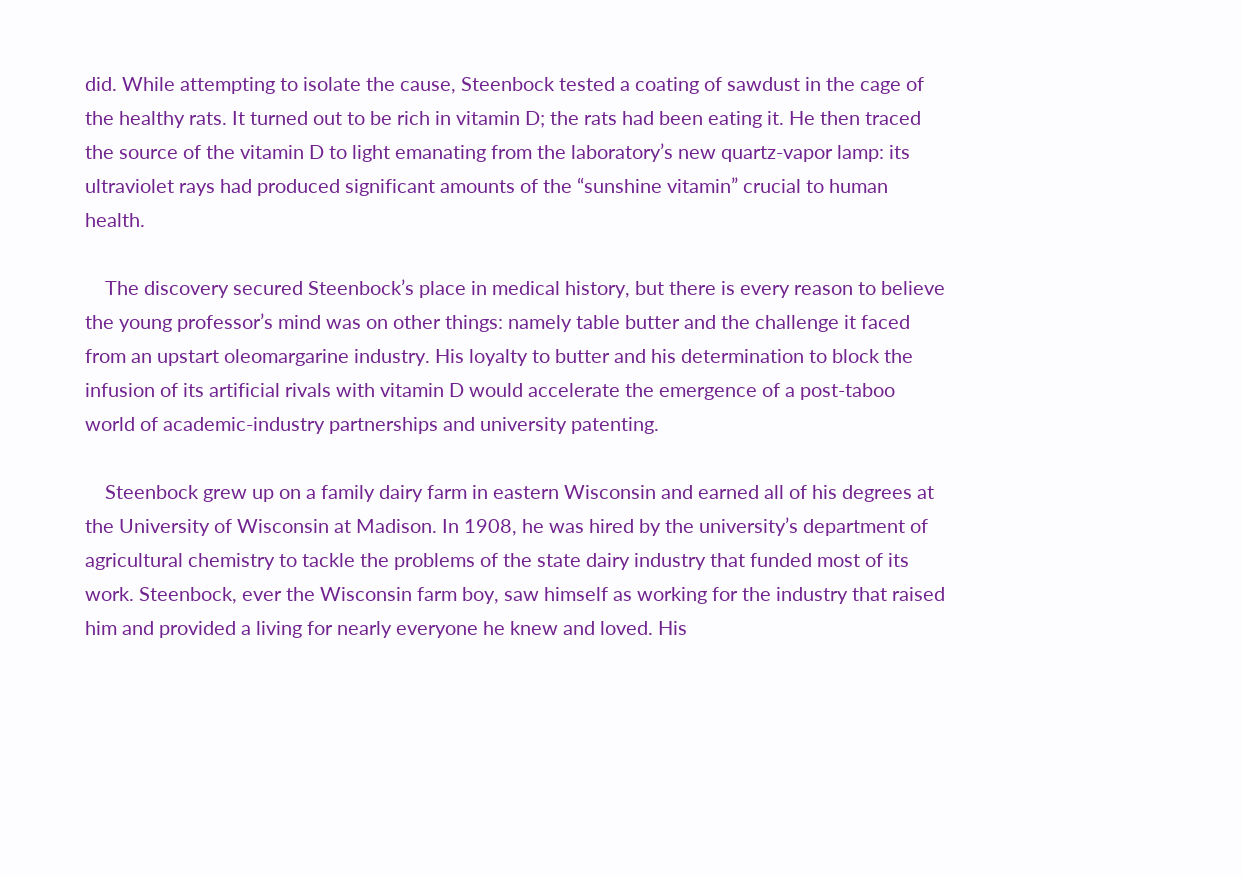did. While attempting to isolate the cause, Steenbock tested a coating of sawdust in the cage of the healthy rats. It turned out to be rich in vitamin D; the rats had been eating it. He then traced the source of the vitamin D to light emanating from the laboratory’s new quartz-vapor lamp: its ultraviolet rays had produced significant amounts of the “sunshine vitamin” crucial to human health.

    The discovery secured Steenbock’s place in medical history, but there is every reason to believe the young professor’s mind was on other things: namely table butter and the challenge it faced from an upstart oleomargarine industry. His loyalty to butter and his determination to block the infusion of its artificial rivals with vitamin D would accelerate the emergence of a post-taboo world of academic-industry partnerships and university patenting.

    Steenbock grew up on a family dairy farm in eastern Wisconsin and earned all of his degrees at the University of Wisconsin at Madison. In 1908, he was hired by the university’s department of agricultural chemistry to tackle the problems of the state dairy industry that funded most of its work. Steenbock, ever the Wisconsin farm boy, saw himself as working for the industry that raised him and provided a living for nearly everyone he knew and loved. His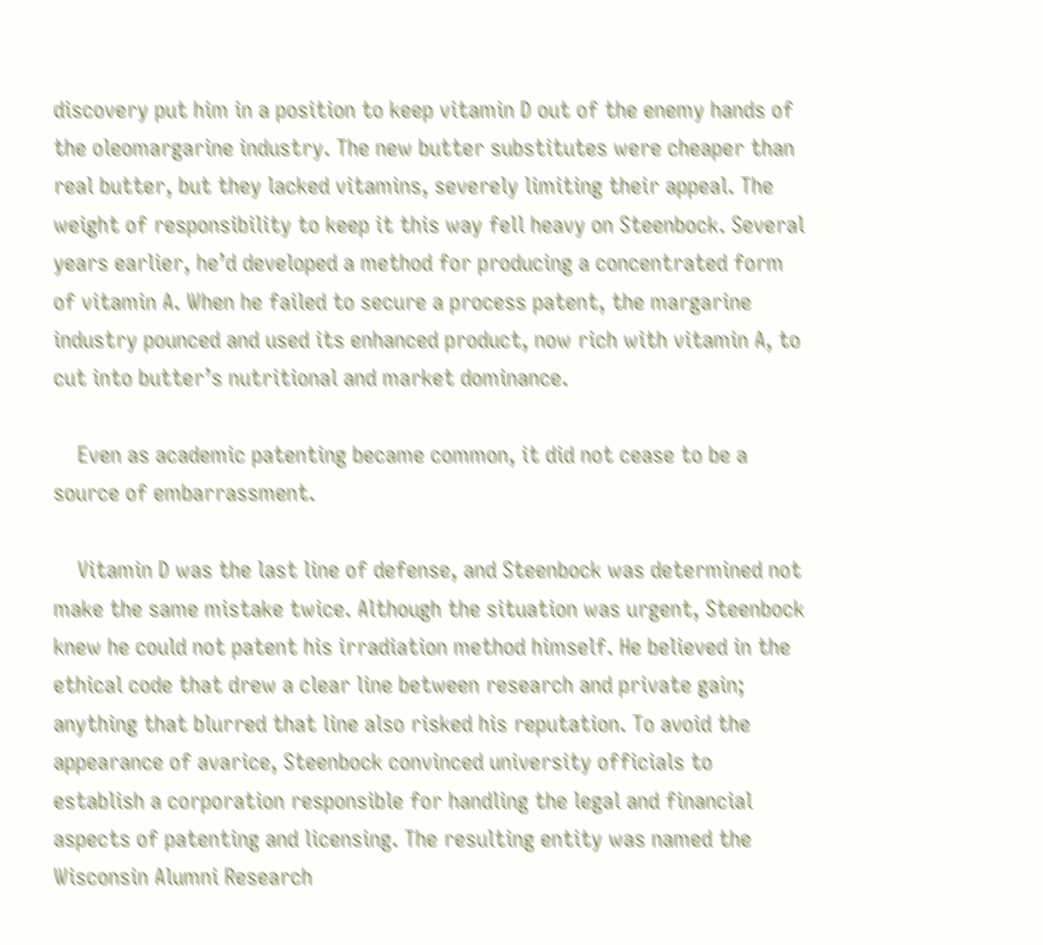discovery put him in a position to keep vitamin D out of the enemy hands of the oleomargarine industry. The new butter substitutes were cheaper than real butter, but they lacked vitamins, severely limiting their appeal. The weight of responsibility to keep it this way fell heavy on Steenbock. Several years earlier, he’d developed a method for producing a concentrated form of vitamin A. When he failed to secure a process patent, the margarine industry pounced and used its enhanced product, now rich with vitamin A, to cut into butter’s nutritional and market dominance.

    Even as academic patenting became common, it did not cease to be a source of embarrassment.

    Vitamin D was the last line of defense, and Steenbock was determined not make the same mistake twice. Although the situation was urgent, Steenbock knew he could not patent his irradiation method himself. He believed in the ethical code that drew a clear line between research and private gain; anything that blurred that line also risked his reputation. To avoid the appearance of avarice, Steenbock convinced university officials to establish a corporation responsible for handling the legal and financial aspects of patenting and licensing. The resulting entity was named the Wisconsin Alumni Research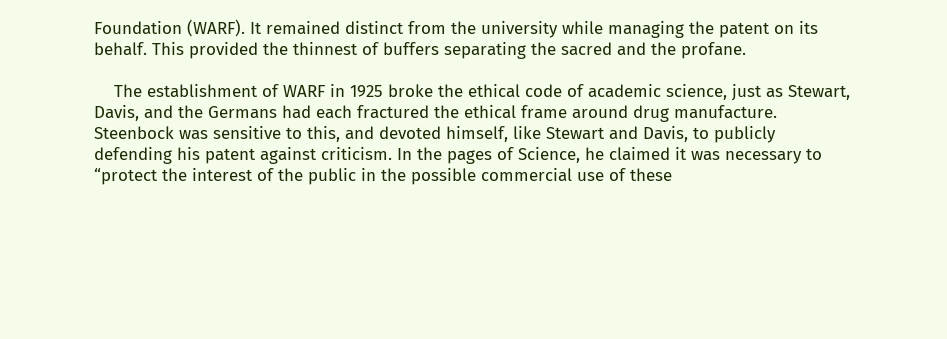Foundation (WARF). It remained distinct from the university while managing the patent on its behalf. This provided the thinnest of buffers separating the sacred and the profane.

    The establishment of WARF in 1925 broke the ethical code of academic science, just as Stewart, Davis, and the Germans had each fractured the ethical frame around drug manufacture. Steenbock was sensitive to this, and devoted himself, like Stewart and Davis, to publicly defending his patent against criticism. In the pages of Science, he claimed it was necessary to “protect the interest of the public in the possible commercial use of these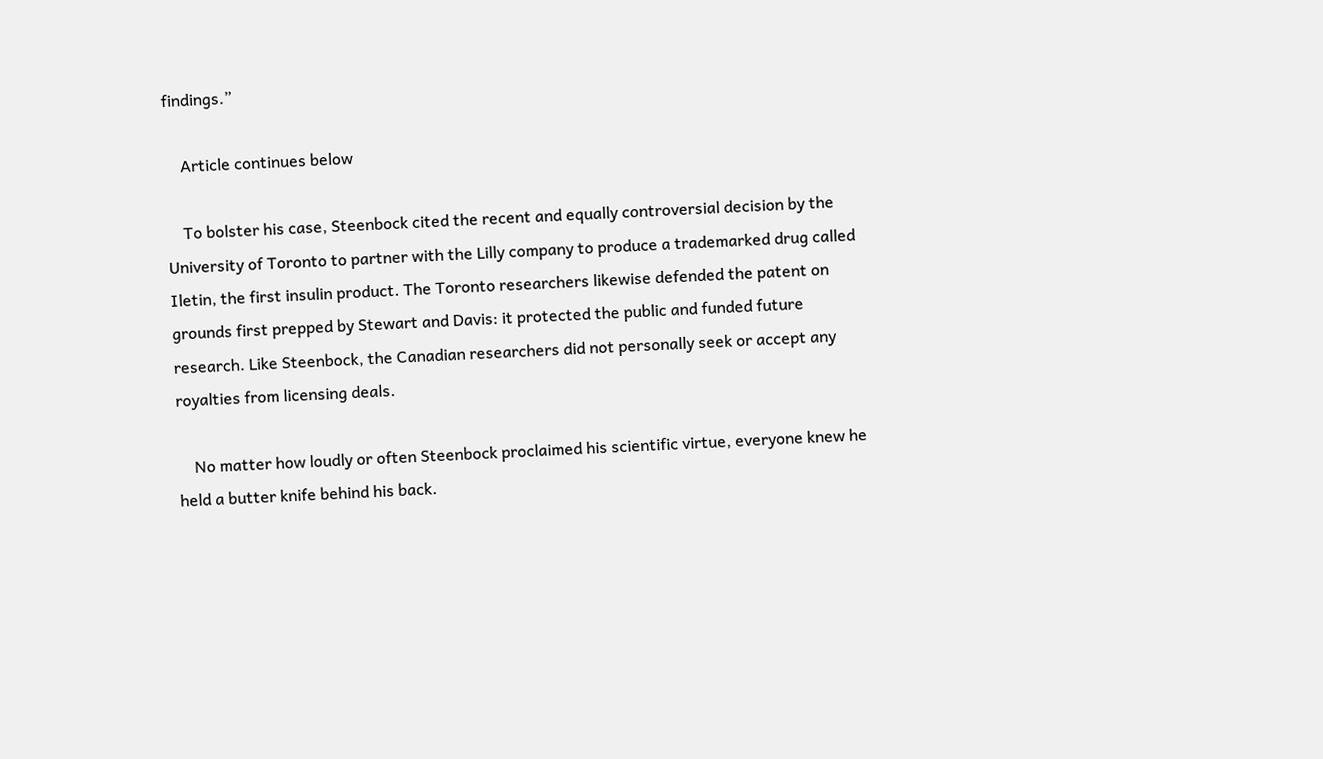findings.”

    Article continues below

    To bolster his case, Steenbock cited the recent and equally controversial decision by the University of Toronto to partner with the Lilly company to produce a trademarked drug called Iletin, the first insulin product. The Toronto researchers likewise defended the patent on grounds first prepped by Stewart and Davis: it protected the public and funded future research. Like Steenbock, the Canadian researchers did not personally seek or accept any royalties from licensing deals.

    No matter how loudly or often Steenbock proclaimed his scientific virtue, everyone knew he held a butter knife behind his back.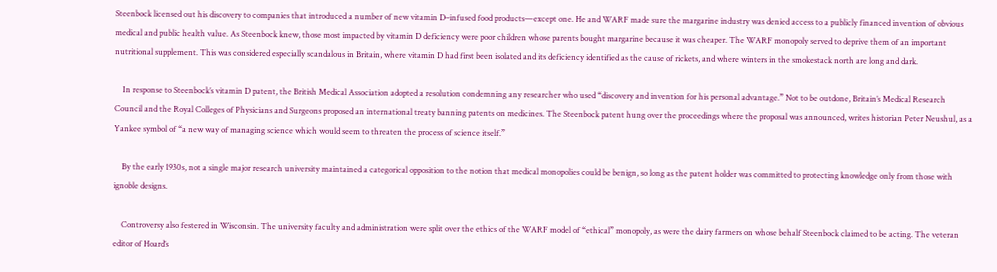Steenbock licensed out his discovery to companies that introduced a number of new vitamin D–infused food products—except one. He and WARF made sure the margarine industry was denied access to a publicly financed invention of obvious medical and public health value. As Steenbock knew, those most impacted by vitamin D deficiency were poor children whose parents bought margarine because it was cheaper. The WARF monopoly served to deprive them of an important nutritional supplement. This was considered especially scandalous in Britain, where vitamin D had first been isolated and its deficiency identified as the cause of rickets, and where winters in the smokestack north are long and dark.

    In response to Steenbock’s vitamin D patent, the British Medical Association adopted a resolution condemning any researcher who used “discovery and invention for his personal advantage.” Not to be outdone, Britain’s Medical Research Council and the Royal Colleges of Physicians and Surgeons proposed an international treaty banning patents on medicines. The Steenbock patent hung over the proceedings where the proposal was announced, writes historian Peter Neushul, as a Yankee symbol of “a new way of managing science which would seem to threaten the process of science itself.”

    By the early 1930s, not a single major research university maintained a categorical opposition to the notion that medical monopolies could be benign, so long as the patent holder was committed to protecting knowledge only from those with ignoble designs.

    Controversy also festered in Wisconsin. The university faculty and administration were split over the ethics of the WARF model of “ethical” monopoly, as were the dairy farmers on whose behalf Steenbock claimed to be acting. The veteran editor of Hoard’s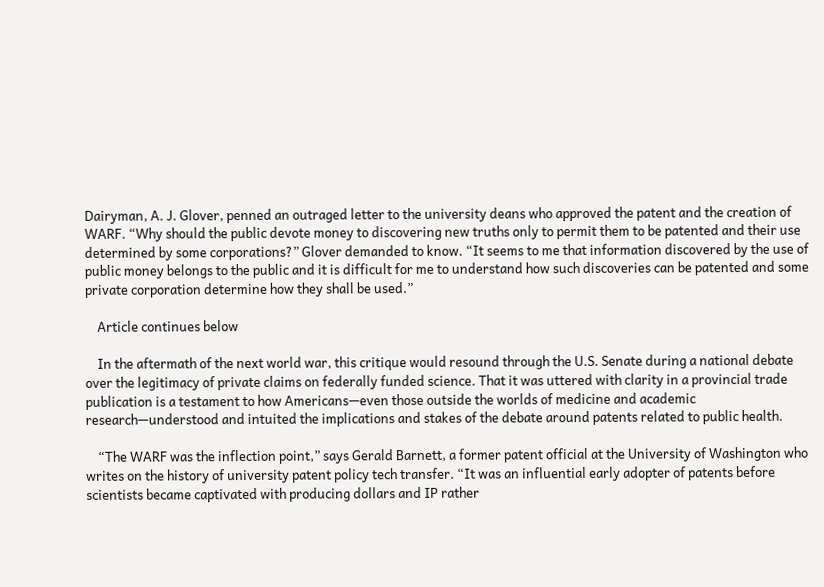Dairyman, A. J. Glover, penned an outraged letter to the university deans who approved the patent and the creation of WARF. “Why should the public devote money to discovering new truths only to permit them to be patented and their use determined by some corporations?” Glover demanded to know. “It seems to me that information discovered by the use of public money belongs to the public and it is difficult for me to understand how such discoveries can be patented and some private corporation determine how they shall be used.”

    Article continues below

    In the aftermath of the next world war, this critique would resound through the U.S. Senate during a national debate over the legitimacy of private claims on federally funded science. That it was uttered with clarity in a provincial trade publication is a testament to how Americans—even those outside the worlds of medicine and academic research—understood and intuited the implications and stakes of the debate around patents related to public health.

    “The WARF was the inflection point,” says Gerald Barnett, a former patent official at the University of Washington who writes on the history of university patent policy tech transfer. “It was an influential early adopter of patents before scientists became captivated with producing dollars and IP rather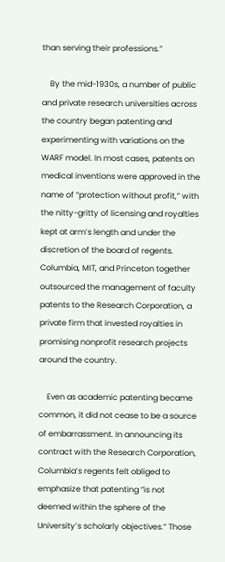than serving their professions.”

    By the mid-1930s, a number of public and private research universities across the country began patenting and experimenting with variations on the WARF model. In most cases, patents on medical inventions were approved in the name of “protection without profit,” with the nitty-gritty of licensing and royalties kept at arm’s length and under the discretion of the board of regents. Columbia, MIT, and Princeton together outsourced the management of faculty patents to the Research Corporation, a private firm that invested royalties in promising nonprofit research projects around the country.

    Even as academic patenting became common, it did not cease to be a source of embarrassment. In announcing its contract with the Research Corporation, Columbia’s regents felt obliged to emphasize that patenting “is not deemed within the sphere of the University’s scholarly objectives.” Those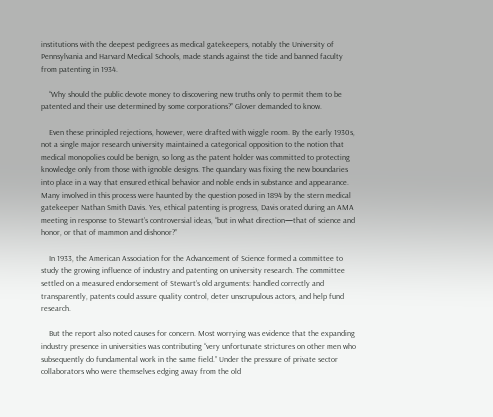institutions with the deepest pedigrees as medical gatekeepers, notably the University of Pennsylvania and Harvard Medical Schools, made stands against the tide and banned faculty from patenting in 1934.

    “Why should the public devote money to discovering new truths only to permit them to be patented and their use determined by some corporations?” Glover demanded to know.

    Even these principled rejections, however, were drafted with wiggle room. By the early 1930s, not a single major research university maintained a categorical opposition to the notion that medical monopolies could be benign, so long as the patent holder was committed to protecting knowledge only from those with ignoble designs. The quandary was fixing the new boundaries into place in a way that ensured ethical behavior and noble ends in substance and appearance. Many involved in this process were haunted by the question posed in 1894 by the stern medical gatekeeper Nathan Smith Davis. Yes, ethical patenting is progress, Davis orated during an AMA meeting in response to Stewart’s controversial ideas, “but in what direction—that of science and honor, or that of mammon and dishonor?”

    In 1933, the American Association for the Advancement of Science formed a committee to study the growing influence of industry and patenting on university research. The committee settled on a measured endorsement of Stewart’s old arguments: handled correctly and transparently, patents could assure quality control, deter unscrupulous actors, and help fund research.

    But the report also noted causes for concern. Most worrying was evidence that the expanding industry presence in universities was contributing “very unfortunate strictures on other men who subsequently do fundamental work in the same field.” Under the pressure of private sector collaborators who were themselves edging away from the old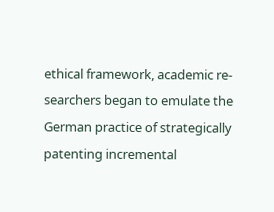ethical framework, academic re-searchers began to emulate the German practice of strategically patenting incremental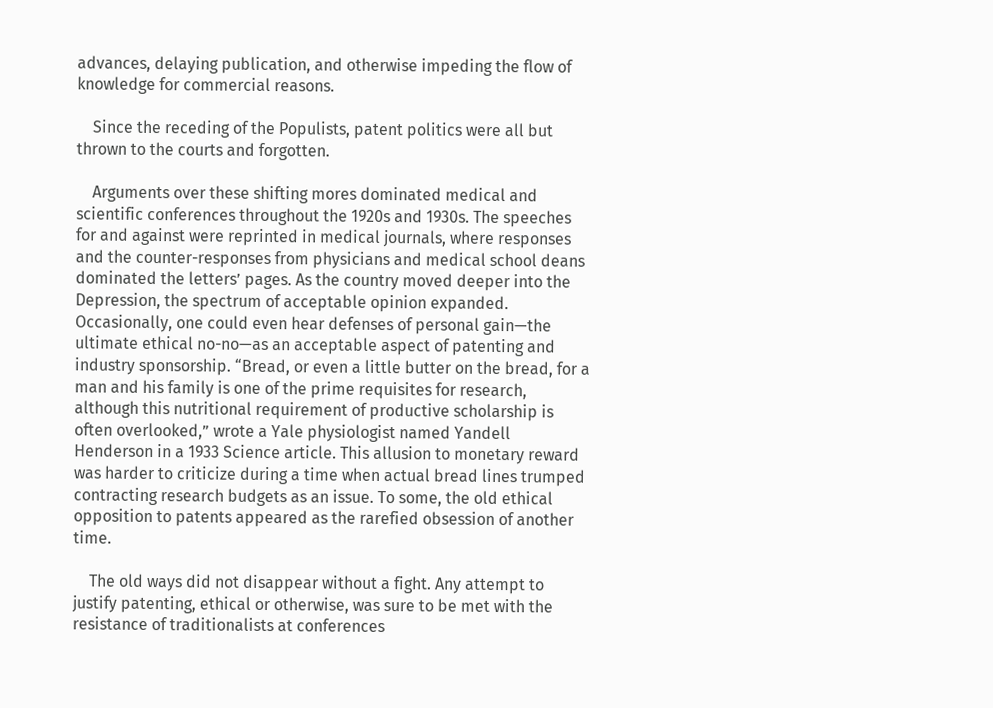advances, delaying publication, and otherwise impeding the flow of knowledge for commercial reasons.

    Since the receding of the Populists, patent politics were all but thrown to the courts and forgotten.

    Arguments over these shifting mores dominated medical and scientific conferences throughout the 1920s and 1930s. The speeches for and against were reprinted in medical journals, where responses and the counter-responses from physicians and medical school deans dominated the letters’ pages. As the country moved deeper into the Depression, the spectrum of acceptable opinion expanded. Occasionally, one could even hear defenses of personal gain—the ultimate ethical no-no—as an acceptable aspect of patenting and industry sponsorship. “Bread, or even a little butter on the bread, for a man and his family is one of the prime requisites for research, although this nutritional requirement of productive scholarship is often overlooked,” wrote a Yale physiologist named Yandell Henderson in a 1933 Science article. This allusion to monetary reward was harder to criticize during a time when actual bread lines trumped contracting research budgets as an issue. To some, the old ethical opposition to patents appeared as the rarefied obsession of another time.

    The old ways did not disappear without a fight. Any attempt to justify patenting, ethical or otherwise, was sure to be met with the resistance of traditionalists at conferences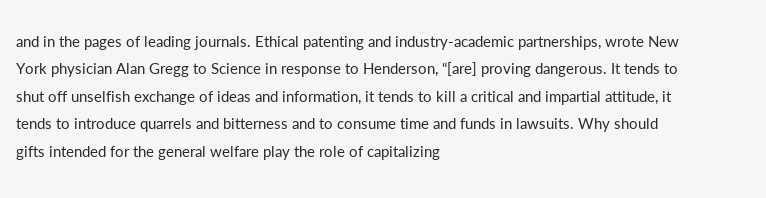and in the pages of leading journals. Ethical patenting and industry-academic partnerships, wrote New York physician Alan Gregg to Science in response to Henderson, “[are] proving dangerous. It tends to shut off unselfish exchange of ideas and information, it tends to kill a critical and impartial attitude, it tends to introduce quarrels and bitterness and to consume time and funds in lawsuits. Why should gifts intended for the general welfare play the role of capitalizing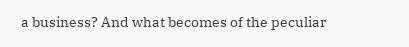a business? And what becomes of the peculiar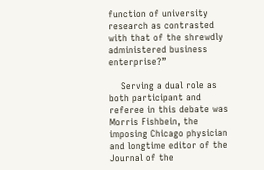function of university research as contrasted with that of the shrewdly administered business enterprise?”

    Serving a dual role as both participant and referee in this debate was Morris Fishbein, the imposing Chicago physician and longtime editor of the Journal of the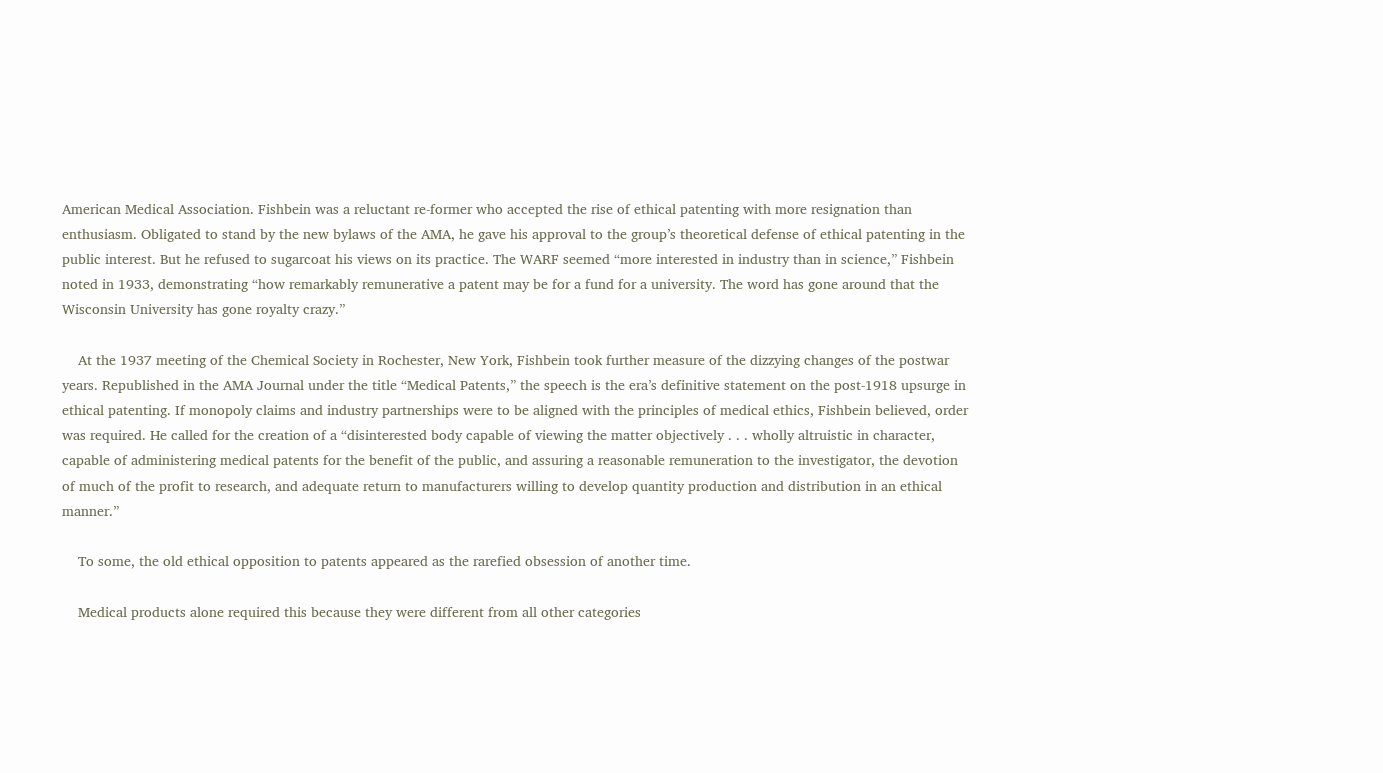American Medical Association. Fishbein was a reluctant re-former who accepted the rise of ethical patenting with more resignation than enthusiasm. Obligated to stand by the new bylaws of the AMA, he gave his approval to the group’s theoretical defense of ethical patenting in the public interest. But he refused to sugarcoat his views on its practice. The WARF seemed “more interested in industry than in science,” Fishbein noted in 1933, demonstrating “how remarkably remunerative a patent may be for a fund for a university. The word has gone around that the Wisconsin University has gone royalty crazy.”

    At the 1937 meeting of the Chemical Society in Rochester, New York, Fishbein took further measure of the dizzying changes of the postwar years. Republished in the AMA Journal under the title “Medical Patents,” the speech is the era’s definitive statement on the post-1918 upsurge in ethical patenting. If monopoly claims and industry partnerships were to be aligned with the principles of medical ethics, Fishbein believed, order was required. He called for the creation of a “disinterested body capable of viewing the matter objectively . . . wholly altruistic in character, capable of administering medical patents for the benefit of the public, and assuring a reasonable remuneration to the investigator, the devotion of much of the profit to research, and adequate return to manufacturers willing to develop quantity production and distribution in an ethical manner.”

    To some, the old ethical opposition to patents appeared as the rarefied obsession of another time.

    Medical products alone required this because they were different from all other categories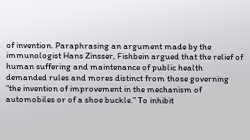of invention. Paraphrasing an argument made by the immunologist Hans Zinsser, Fishbein argued that the relief of human suffering and maintenance of public health demanded rules and mores distinct from those governing “the invention of improvement in the mechanism of automobiles or of a shoe buckle.” To inhibit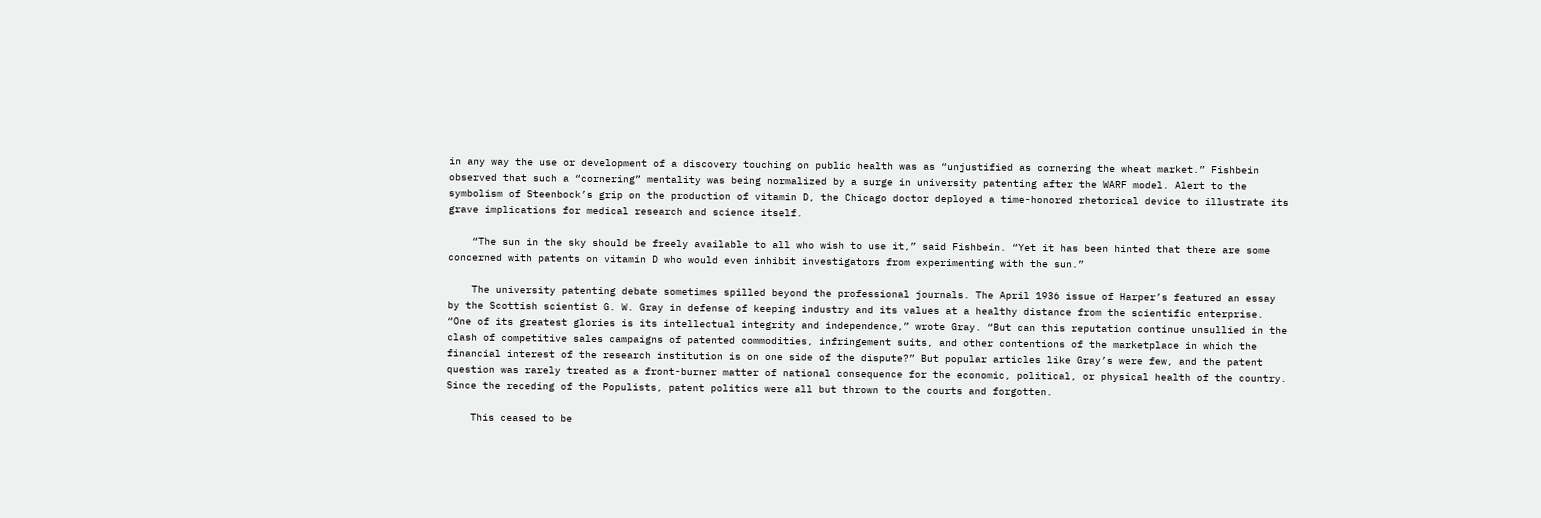in any way the use or development of a discovery touching on public health was as “unjustified as cornering the wheat market.” Fishbein observed that such a “cornering” mentality was being normalized by a surge in university patenting after the WARF model. Alert to the symbolism of Steenbock’s grip on the production of vitamin D, the Chicago doctor deployed a time-honored rhetorical device to illustrate its grave implications for medical research and science itself.

    “The sun in the sky should be freely available to all who wish to use it,” said Fishbein. “Yet it has been hinted that there are some concerned with patents on vitamin D who would even inhibit investigators from experimenting with the sun.”

    The university patenting debate sometimes spilled beyond the professional journals. The April 1936 issue of Harper’s featured an essay by the Scottish scientist G. W. Gray in defense of keeping industry and its values at a healthy distance from the scientific enterprise. “One of its greatest glories is its intellectual integrity and independence,” wrote Gray. “But can this reputation continue unsullied in the clash of competitive sales campaigns of patented commodities, infringement suits, and other contentions of the marketplace in which the financial interest of the research institution is on one side of the dispute?” But popular articles like Gray’s were few, and the patent question was rarely treated as a front-burner matter of national consequence for the economic, political, or physical health of the country. Since the receding of the Populists, patent politics were all but thrown to the courts and forgotten.

    This ceased to be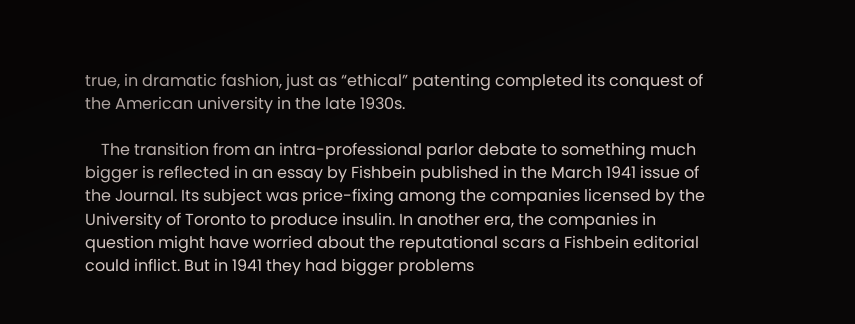true, in dramatic fashion, just as “ethical” patenting completed its conquest of the American university in the late 1930s.

    The transition from an intra-professional parlor debate to something much bigger is reflected in an essay by Fishbein published in the March 1941 issue of the Journal. Its subject was price-fixing among the companies licensed by the University of Toronto to produce insulin. In another era, the companies in question might have worried about the reputational scars a Fishbein editorial could inflict. But in 1941 they had bigger problems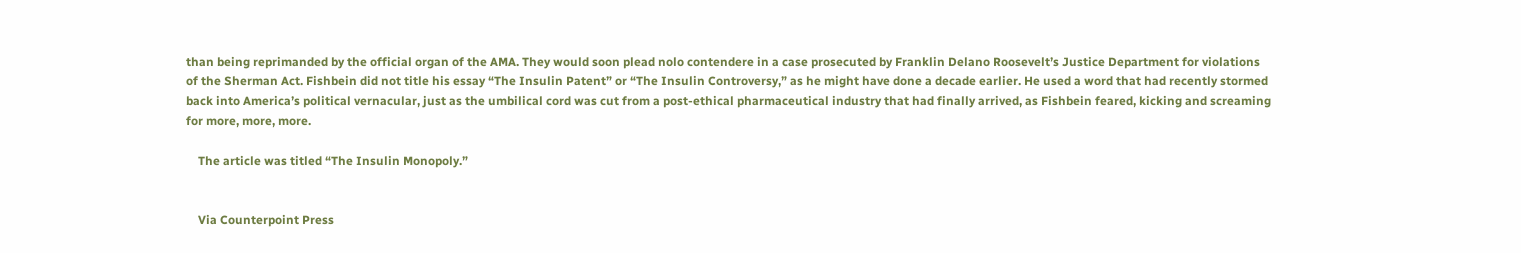than being reprimanded by the official organ of the AMA. They would soon plead nolo contendere in a case prosecuted by Franklin Delano Roosevelt’s Justice Department for violations of the Sherman Act. Fishbein did not title his essay “The Insulin Patent” or “The Insulin Controversy,” as he might have done a decade earlier. He used a word that had recently stormed back into America’s political vernacular, just as the umbilical cord was cut from a post-ethical pharmaceutical industry that had finally arrived, as Fishbein feared, kicking and screaming for more, more, more.

    The article was titled “The Insulin Monopoly.”


    Via Counterpoint Press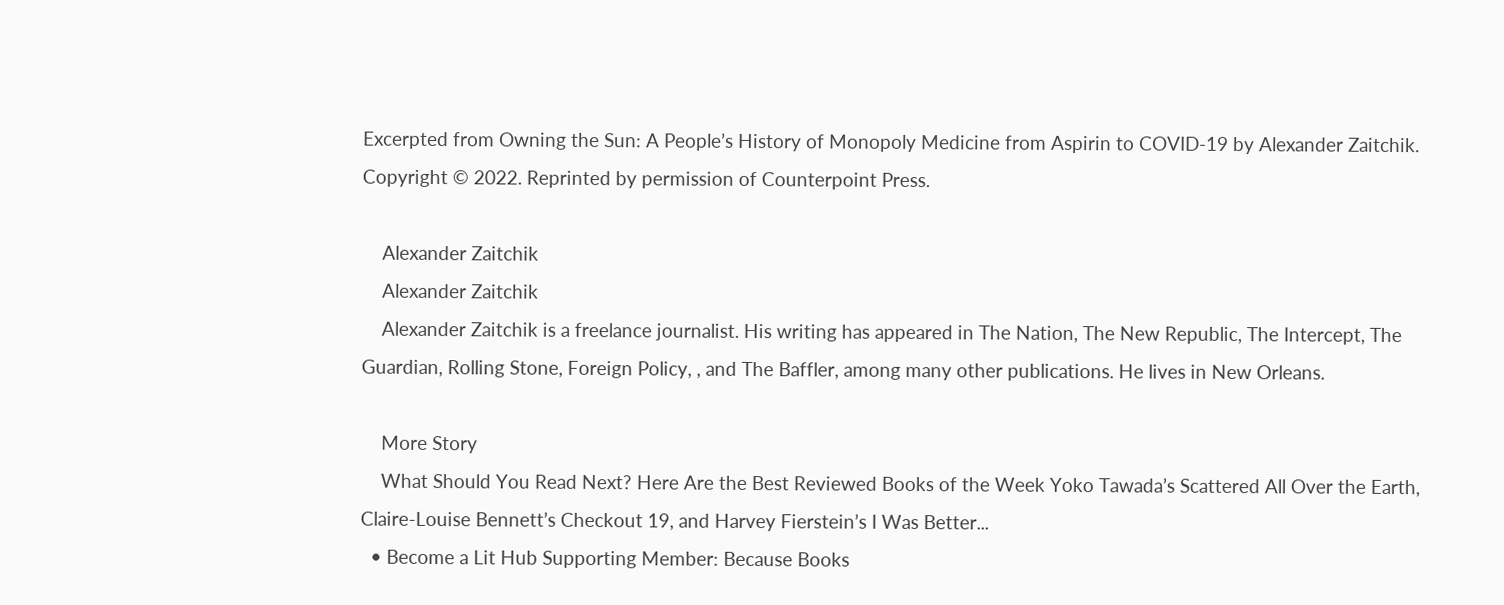Excerpted from Owning the Sun: A People’s History of Monopoly Medicine from Aspirin to COVID-19 by Alexander Zaitchik. Copyright © 2022. Reprinted by permission of Counterpoint Press.

    Alexander Zaitchik
    Alexander Zaitchik
    Alexander Zaitchik is a freelance journalist. His writing has appeared in The Nation, The New Republic, The Intercept, The Guardian, Rolling Stone, Foreign Policy, , and The Baffler, among many other publications. He lives in New Orleans.

    More Story
    What Should You Read Next? Here Are the Best Reviewed Books of the Week Yoko Tawada’s Scattered All Over the Earth, Claire-Louise Bennett’s Checkout 19, and Harvey Fierstein’s I Was Better...
  • Become a Lit Hub Supporting Member: Because Books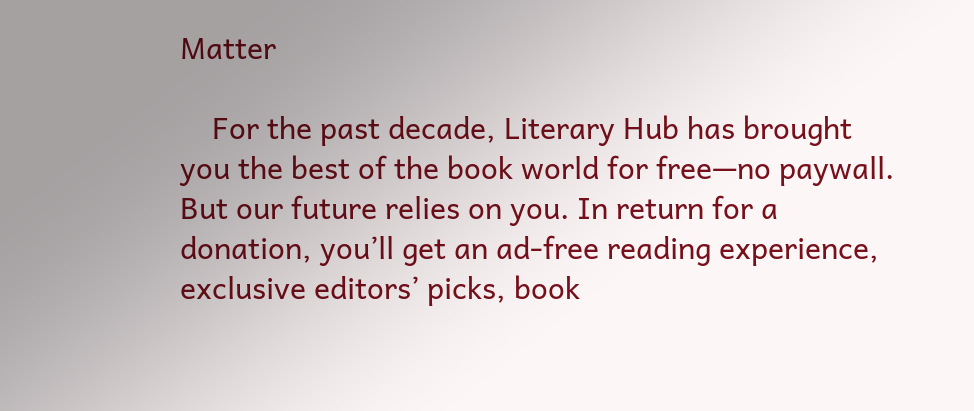Matter

    For the past decade, Literary Hub has brought you the best of the book world for free—no paywall. But our future relies on you. In return for a donation, you’ll get an ad-free reading experience, exclusive editors’ picks, book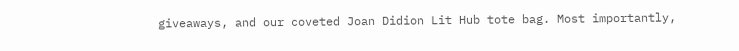giveaways, and our coveted Joan Didion Lit Hub tote bag. Most importantly,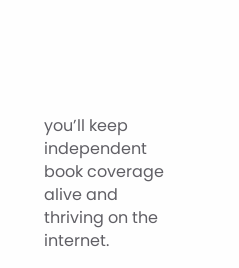you’ll keep independent book coverage alive and thriving on the internet.